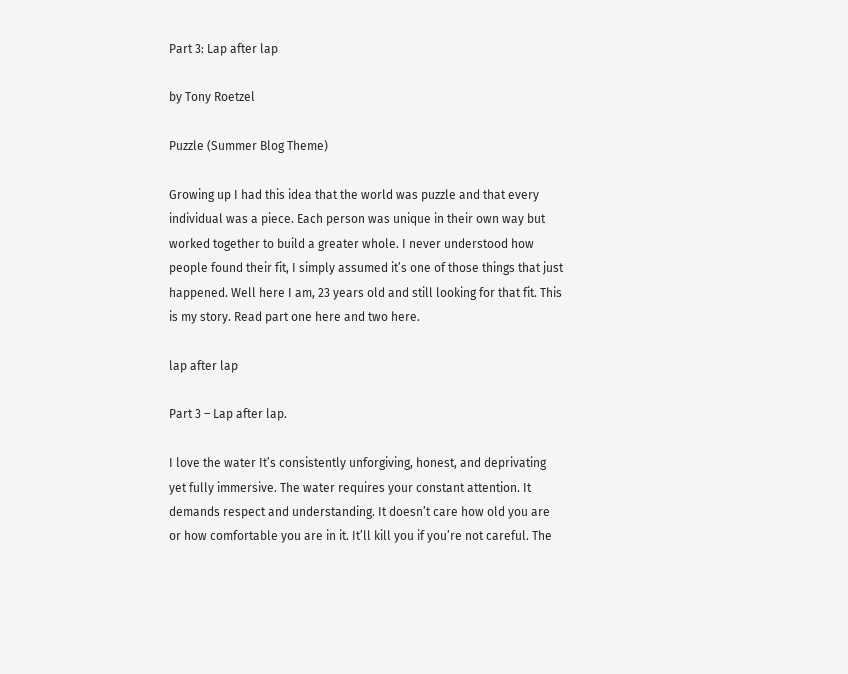Part 3: Lap after lap

by Tony Roetzel

Puzzle (Summer Blog Theme)

Growing up I had this idea that the world was puzzle and that every individual was a piece. Each person was unique in their own way but worked together to build a greater whole. I never understood how people found their fit, I simply assumed it’s one of those things that just happened. Well here I am, 23 years old and still looking for that fit. This is my story. Read part one here and two here.

lap after lap

Part 3 – Lap after lap.

I love the water It’s consistently unforgiving, honest, and deprivating yet fully immersive. The water requires your constant attention. It demands respect and understanding. It doesn’t care how old you are or how comfortable you are in it. It’ll kill you if you’re not careful. The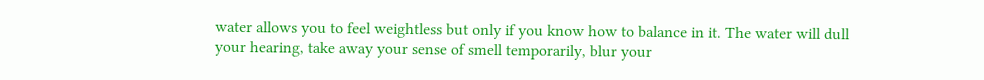water allows you to feel weightless but only if you know how to balance in it. The water will dull your hearing, take away your sense of smell temporarily, blur your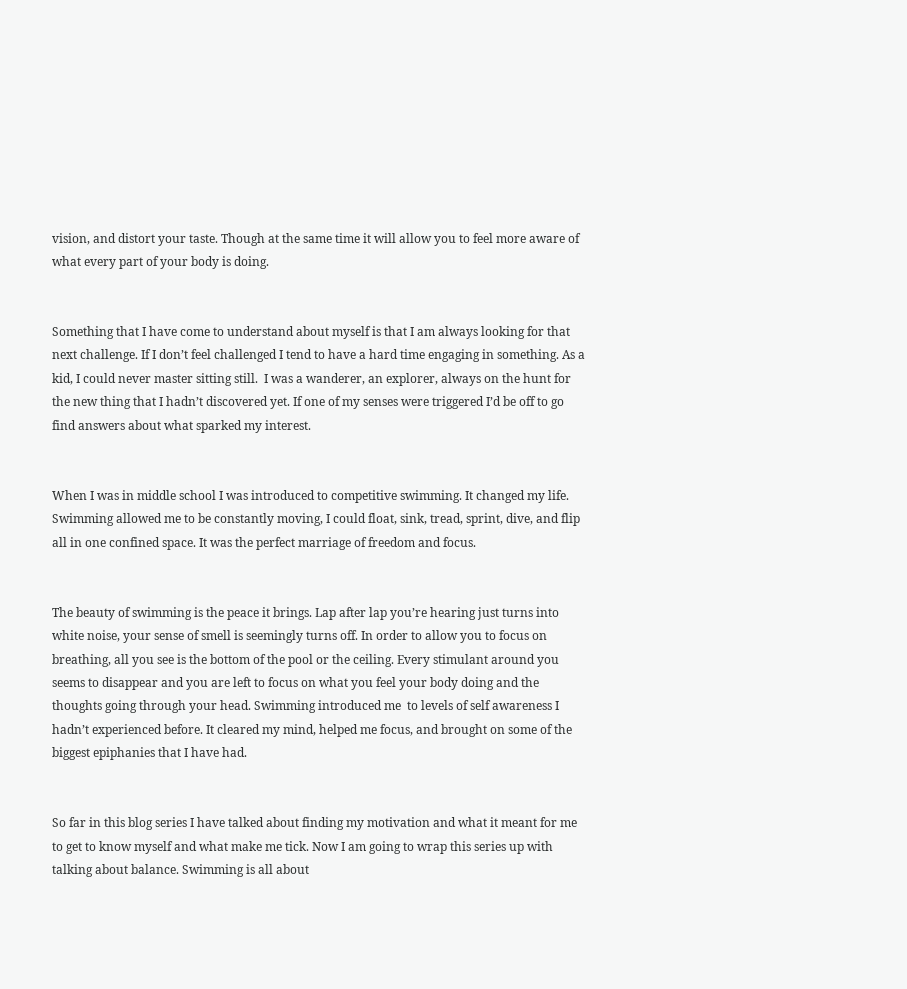vision, and distort your taste. Though at the same time it will allow you to feel more aware of what every part of your body is doing.


Something that I have come to understand about myself is that I am always looking for that next challenge. If I don’t feel challenged I tend to have a hard time engaging in something. As a kid, I could never master sitting still.  I was a wanderer, an explorer, always on the hunt for the new thing that I hadn’t discovered yet. If one of my senses were triggered I’d be off to go find answers about what sparked my interest.


When I was in middle school I was introduced to competitive swimming. It changed my life. Swimming allowed me to be constantly moving, I could float, sink, tread, sprint, dive, and flip all in one confined space. It was the perfect marriage of freedom and focus.


The beauty of swimming is the peace it brings. Lap after lap you’re hearing just turns into white noise, your sense of smell is seemingly turns off. In order to allow you to focus on breathing, all you see is the bottom of the pool or the ceiling. Every stimulant around you seems to disappear and you are left to focus on what you feel your body doing and the thoughts going through your head. Swimming introduced me  to levels of self awareness I hadn’t experienced before. It cleared my mind, helped me focus, and brought on some of the biggest epiphanies that I have had.


So far in this blog series I have talked about finding my motivation and what it meant for me to get to know myself and what make me tick. Now I am going to wrap this series up with talking about balance. Swimming is all about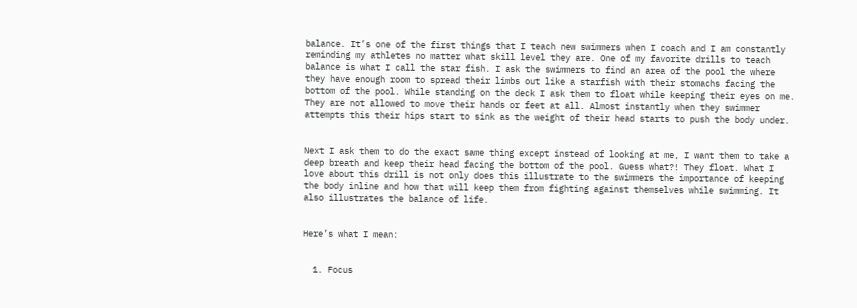balance. It’s one of the first things that I teach new swimmers when I coach and I am constantly reminding my athletes no matter what skill level they are. One of my favorite drills to teach balance is what I call the star fish. I ask the swimmers to find an area of the pool the where they have enough room to spread their limbs out like a starfish with their stomachs facing the bottom of the pool. While standing on the deck I ask them to float while keeping their eyes on me. They are not allowed to move their hands or feet at all. Almost instantly when they swimmer attempts this their hips start to sink as the weight of their head starts to push the body under.


Next I ask them to do the exact same thing except instead of looking at me, I want them to take a deep breath and keep their head facing the bottom of the pool. Guess what?! They float. What I love about this drill is not only does this illustrate to the swimmers the importance of keeping the body inline and how that will keep them from fighting against themselves while swimming. It also illustrates the balance of life.


Here’s what I mean:


  1. Focus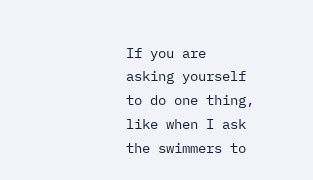If you are asking yourself to do one thing, like when I ask the swimmers to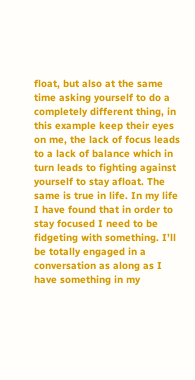float, but also at the same time asking yourself to do a completely different thing, in this example keep their eyes on me, the lack of focus leads to a lack of balance which in turn leads to fighting against yourself to stay afloat. The same is true in life. In my life I have found that in order to stay focused I need to be fidgeting with something. I’ll be totally engaged in a conversation as along as I have something in my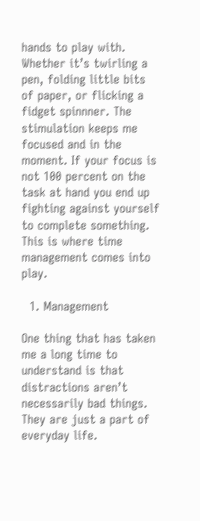hands to play with. Whether it’s twirling a pen, folding little bits of paper, or flicking a fidget spinnner. The stimulation keeps me focused and in the moment. If your focus is not 100 percent on the task at hand you end up fighting against yourself to complete something. This is where time management comes into play.

  1. Management

One thing that has taken me a long time to understand is that distractions aren’t necessarily bad things. They are just a part of everyday life.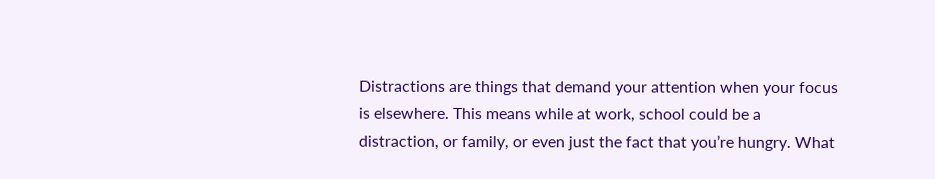Distractions are things that demand your attention when your focus is elsewhere. This means while at work, school could be a distraction, or family, or even just the fact that you’re hungry. What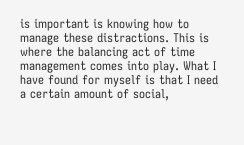is important is knowing how to manage these distractions. This is where the balancing act of time management comes into play. What I have found for myself is that I need a certain amount of social,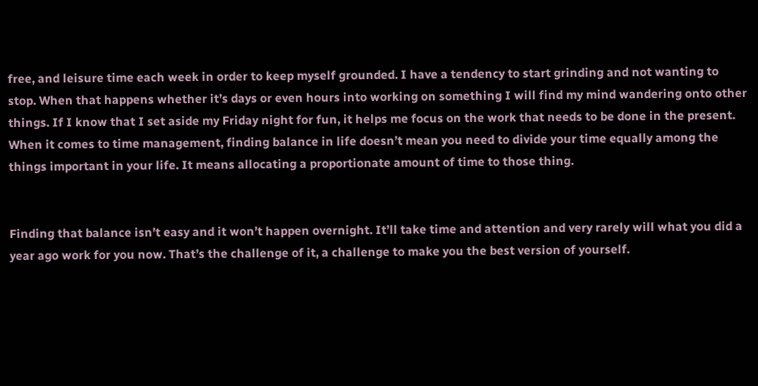free, and leisure time each week in order to keep myself grounded. I have a tendency to start grinding and not wanting to stop. When that happens whether it’s days or even hours into working on something I will find my mind wandering onto other things. If I know that I set aside my Friday night for fun, it helps me focus on the work that needs to be done in the present. When it comes to time management, finding balance in life doesn’t mean you need to divide your time equally among the things important in your life. It means allocating a proportionate amount of time to those thing.


Finding that balance isn’t easy and it won’t happen overnight. It’ll take time and attention and very rarely will what you did a year ago work for you now. That’s the challenge of it, a challenge to make you the best version of yourself.